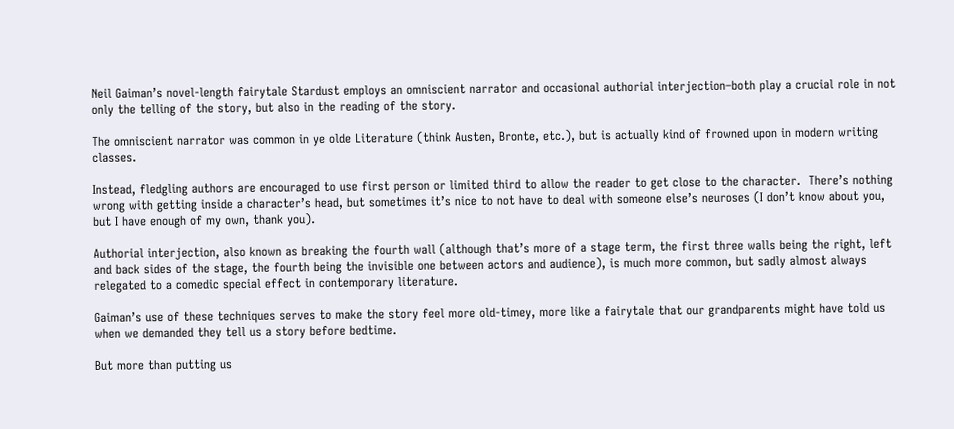Neil Gaiman’s novel-length fairytale Stardust employs an omniscient narrator and occasional authorial interjection–both play a crucial role in not only the telling of the story, but also in the reading of the story.

The omniscient narrator was common in ye olde Literature (think Austen, Bronte, etc.), but is actually kind of frowned upon in modern writing classes.

Instead, fledgling authors are encouraged to use first person or limited third to allow the reader to get close to the character.  There’s nothing wrong with getting inside a character’s head, but sometimes it’s nice to not have to deal with someone else’s neuroses (I don’t know about you, but I have enough of my own, thank you).

Authorial interjection, also known as breaking the fourth wall (although that’s more of a stage term, the first three walls being the right, left and back sides of the stage, the fourth being the invisible one between actors and audience), is much more common, but sadly almost always relegated to a comedic special effect in contemporary literature.

Gaiman’s use of these techniques serves to make the story feel more old-timey, more like a fairytale that our grandparents might have told us when we demanded they tell us a story before bedtime.

But more than putting us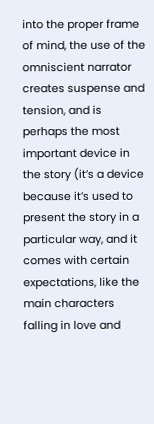into the proper frame of mind, the use of the omniscient narrator creates suspense and tension, and is perhaps the most important device in the story (it’s a device because it’s used to present the story in a particular way, and it comes with certain expectations, like the main characters falling in love and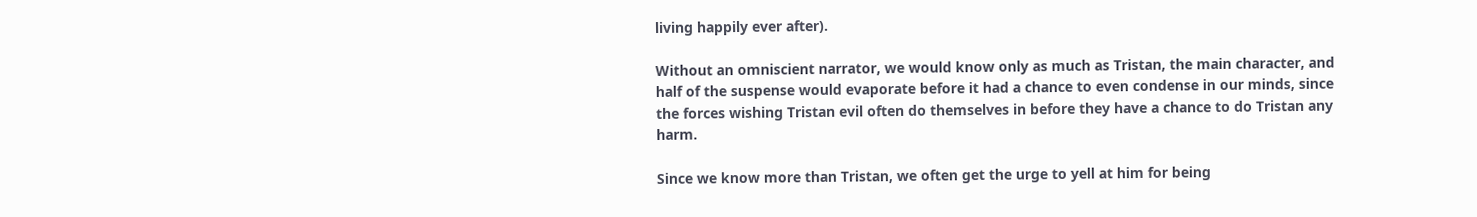living happily ever after).

Without an omniscient narrator, we would know only as much as Tristan, the main character, and half of the suspense would evaporate before it had a chance to even condense in our minds, since the forces wishing Tristan evil often do themselves in before they have a chance to do Tristan any harm.

Since we know more than Tristan, we often get the urge to yell at him for being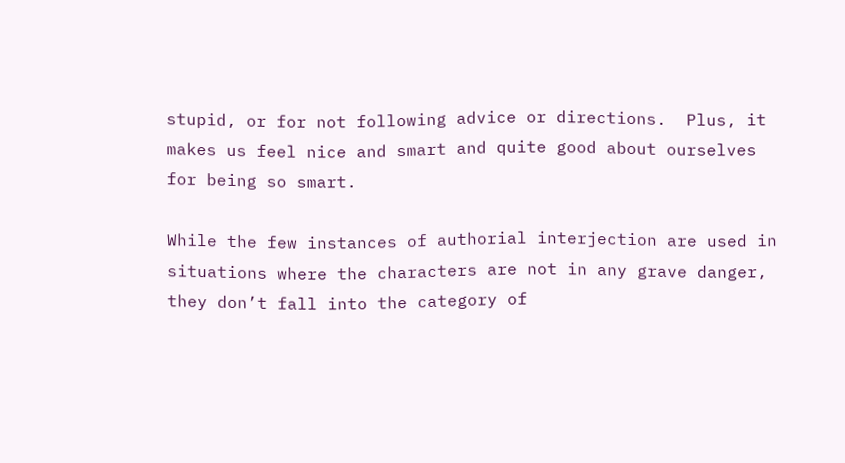stupid, or for not following advice or directions.  Plus, it makes us feel nice and smart and quite good about ourselves for being so smart.

While the few instances of authorial interjection are used in situations where the characters are not in any grave danger, they don’t fall into the category of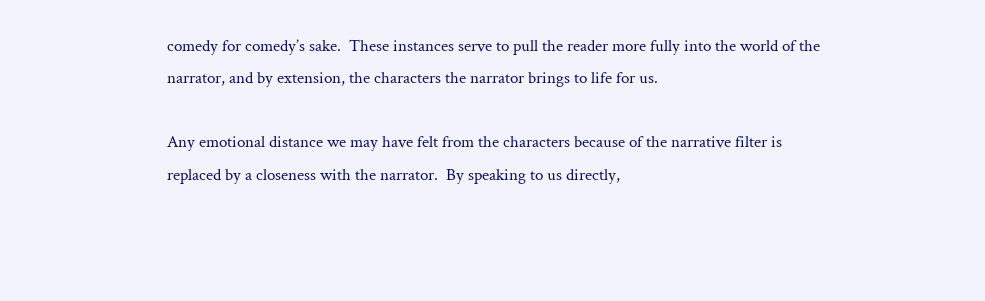comedy for comedy’s sake.  These instances serve to pull the reader more fully into the world of the narrator, and by extension, the characters the narrator brings to life for us.

Any emotional distance we may have felt from the characters because of the narrative filter is replaced by a closeness with the narrator.  By speaking to us directly,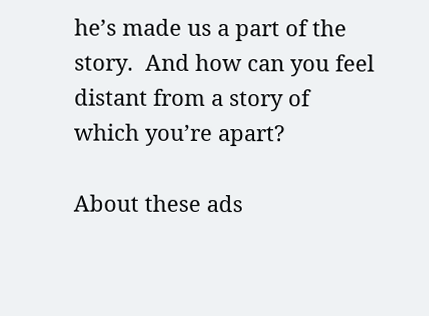he’s made us a part of the story.  And how can you feel distant from a story of which you’re apart?

About these ads